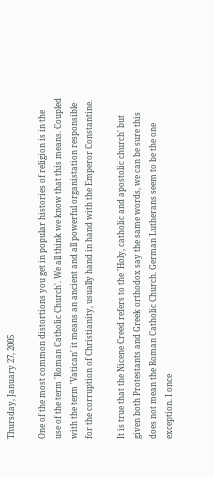Thursday, January 27, 2005

One of the most common distortions you get in popular histories of religion is in the use of the term 'Roman Catholic Church'. We all think we know that this means. Coupled with the term 'Vatican' it means an ancient and all powerful organistation responsible for the corruption of Christianity, usually hand in hand with the Emperor Constantine.

It is true that the Nicene Creed refers to the 'Holy, catholic and apostolic church' but given both Protestants and Greek orthodox say the same words, we can be sure this does not mean the Roman Catholic Church. German Lutherans seem to be the one exception. I once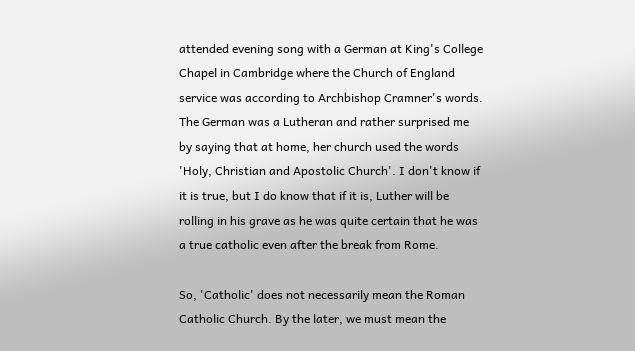attended evening song with a German at King's College Chapel in Cambridge where the Church of England service was according to Archbishop Cramner's words. The German was a Lutheran and rather surprised me by saying that at home, her church used the words 'Holy, Christian and Apostolic Church'. I don't know if it is true, but I do know that if it is, Luther will be rolling in his grave as he was quite certain that he was a true catholic even after the break from Rome.

So, 'Catholic' does not necessarily mean the Roman Catholic Church. By the later, we must mean the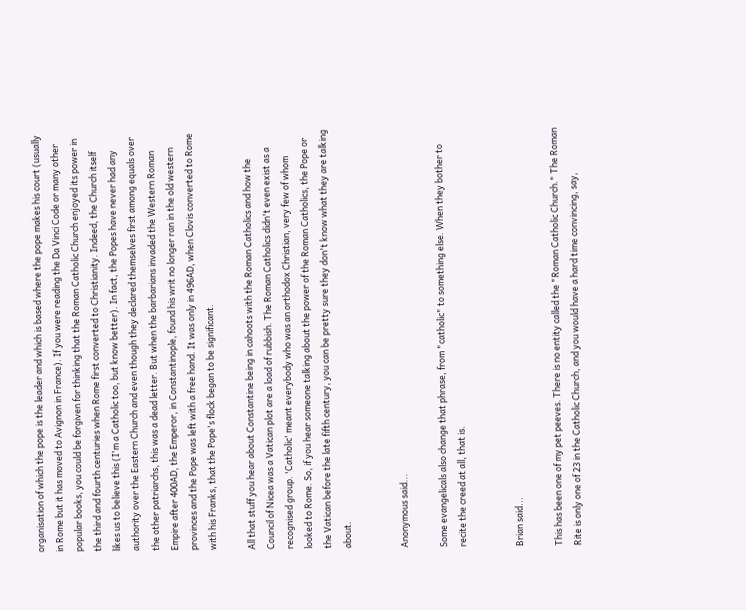organisation of which the pope is the leader and which is based where the pope makes his court (usually in Rome but it has moved to Avignon in France). If you were reading the Da Vinci Code or many other popular books, you could be forgiven for thinking that the Roman Catholic Church enjoyed its power in the third and fourth centuries when Rome first converted to Christianity. Indeed, the Church itself likes us to believe this (I'm a Catholic too, but know better). In fact, the Popes have never had any authority over the Eastern Church and even though they declared themselves first among equals over the other patriarchs, this was a dead letter. But when the barbarians invaded the Western Roman Empire after 400AD, the Emperor, in Constantinople, found his writ no longer ran in the old western provinces and the Pope was left with a free hand. It was only in 496AD, when Clovis converted to Rome with his Franks, that the Pope's flock began to be significant.

All that stuff you hear about Constantine being in cahoots with the Roman Catholics and how the Council of Nicea was a Vatican plot are a load of rubbish. The Roman Catholics didn't even exist as a recognised group. 'Catholic' meant everybody who was an orthodox Christian, very few of whom looked to Rome. So, if you hear someone talking about the power of the Roman Catholics, the Pope or the Vatican before the late fifth century, you can be pretty sure they don't know what they are talking about.


Anonymous said...

Some evangelicals also change that phrase, from "catholic" to something else. When they bother to recite the creed at all, that is.


Brian said...

This has been one of my pet peeves. There is no entity called the "Roman Catholic Church." The Roman Rite is only one of 23 in the Catholic Church, and you would have a hard time convincing, say,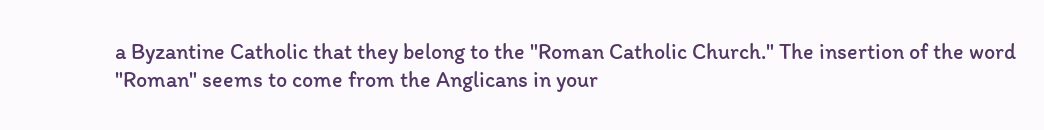a Byzantine Catholic that they belong to the "Roman Catholic Church." The insertion of the word "Roman" seems to come from the Anglicans in your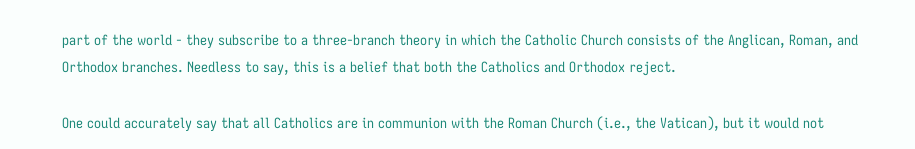part of the world - they subscribe to a three-branch theory in which the Catholic Church consists of the Anglican, Roman, and Orthodox branches. Needless to say, this is a belief that both the Catholics and Orthodox reject.

One could accurately say that all Catholics are in communion with the Roman Church (i.e., the Vatican), but it would not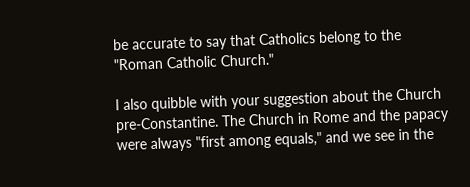be accurate to say that Catholics belong to the "Roman Catholic Church."

I also quibble with your suggestion about the Church pre-Constantine. The Church in Rome and the papacy were always "first among equals," and we see in the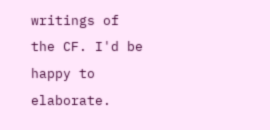writings of the CF. I'd be happy to elaborate.